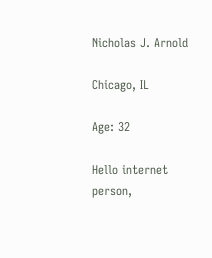Nicholas J. Arnold

Chicago, IL

Age: 32

Hello internet person,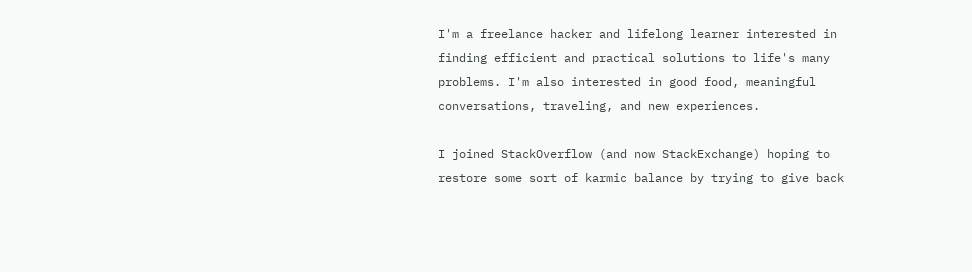I'm a freelance hacker and lifelong learner interested in finding efficient and practical solutions to life's many problems. I'm also interested in good food, meaningful conversations, traveling, and new experiences.

I joined StackOverflow (and now StackExchange) hoping to restore some sort of karmic balance by trying to give back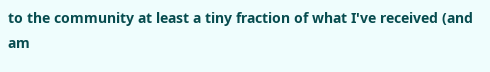to the community at least a tiny fraction of what I've received (and am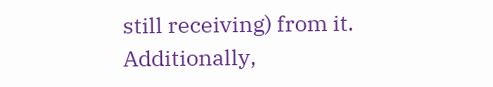still receiving) from it. Additionally,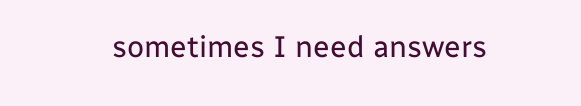sometimes I need answers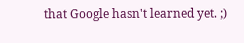that Google hasn't learned yet. ;)